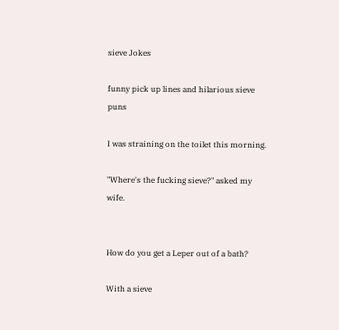sieve Jokes

funny pick up lines and hilarious sieve puns

I was straining on the toilet this morning.

"Where's the fucking sieve?" asked my wife.


How do you get a Leper out of a bath?

With a sieve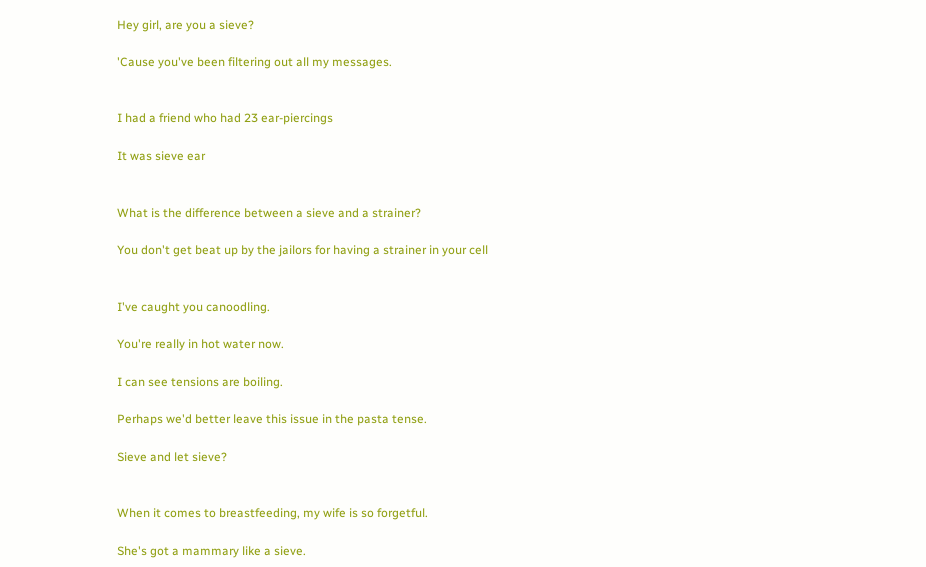Hey girl, are you a sieve?

'Cause you've been filtering out all my messages.


I had a friend who had 23 ear-piercings

It was sieve ear


What is the difference between a sieve and a strainer?

You don't get beat up by the jailors for having a strainer in your cell


I've caught you canoodling.

You're really in hot water now.

I can see tensions are boiling.

Perhaps we'd better leave this issue in the pasta tense.

Sieve and let sieve?


When it comes to breastfeeding, my wife is so forgetful.

She's got a mammary like a sieve.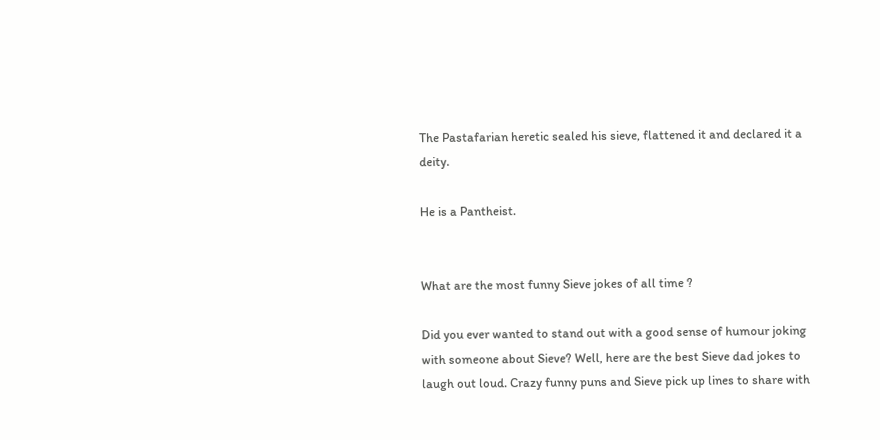The Pastafarian heretic sealed his sieve, flattened it and declared it a deity.

He is a Pantheist.


What are the most funny Sieve jokes of all time ?

Did you ever wanted to stand out with a good sense of humour joking with someone about Sieve? Well, here are the best Sieve dad jokes to laugh out loud. Crazy funny puns and Sieve pick up lines to share with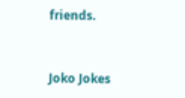friends.


Joko Jokes